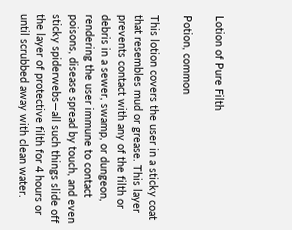Lotion of Pure Filth

Potion, common

This lotion covers the user in a sticky coat that resembles mud or grease. This layer prevents contact with any of the filth or debris in a sewer, swamp, or dungeon, rendering the user immune to contact poisons, disease spread by touch, and even sticky spiderwebs—all such things slide off the layer of protective filth for 4 hours or until scrubbed away with clean water.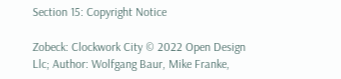Section 15: Copyright Notice

Zobeck: Clockwork City © 2022 Open Design Llc; Author: Wolfgang Baur, Mike Franke,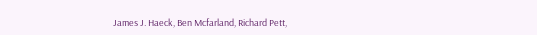James J. Haeck, Ben Mcfarland, Richard Pett,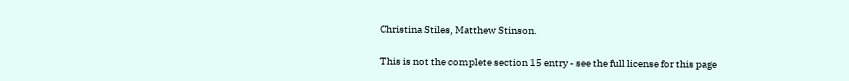Christina Stiles, Matthew Stinson.

This is not the complete section 15 entry - see the full license for this page